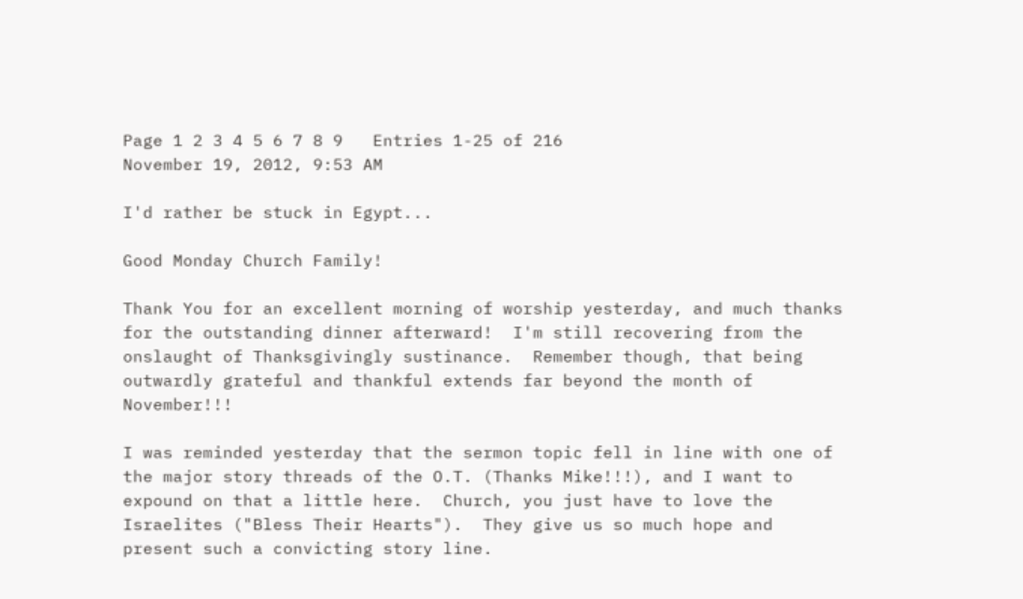Page 1 2 3 4 5 6 7 8 9   Entries 1-25 of 216
November 19, 2012, 9:53 AM

I'd rather be stuck in Egypt...

Good Monday Church Family!

Thank You for an excellent morning of worship yesterday, and much thanks for the outstanding dinner afterward!  I'm still recovering from the onslaught of Thanksgivingly sustinance.  Remember though, that being outwardly grateful and thankful extends far beyond the month of November!!!

I was reminded yesterday that the sermon topic fell in line with one of the major story threads of the O.T. (Thanks Mike!!!), and I want to expound on that a little here.  Church, you just have to love the Israelites ("Bless Their Hearts").  They give us so much hope and present such a convicting story line.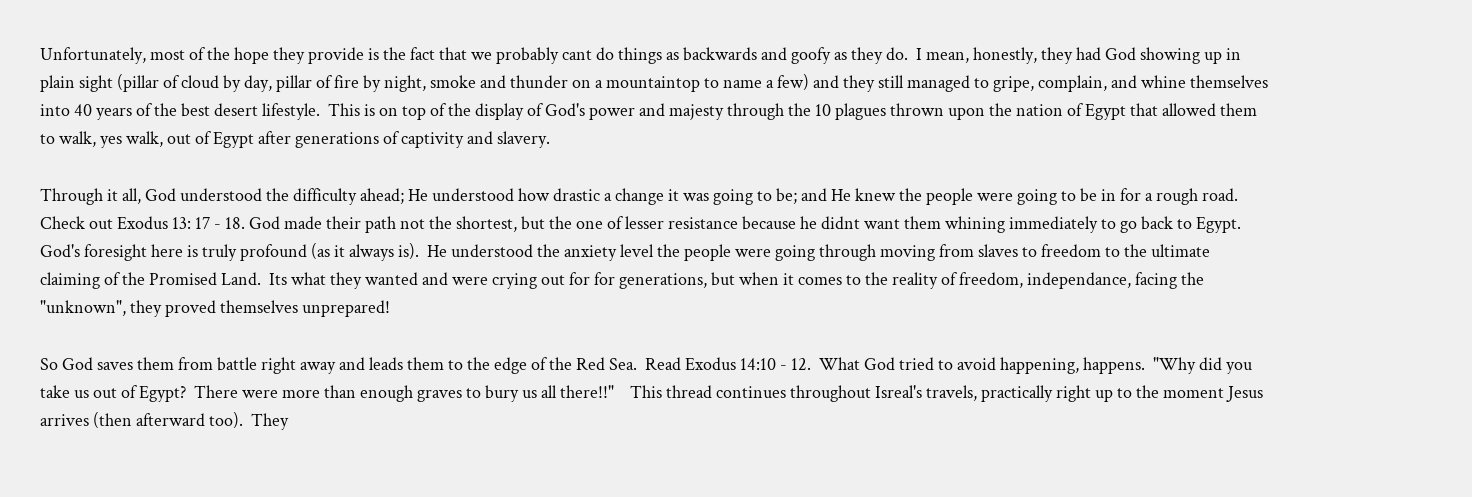Unfortunately, most of the hope they provide is the fact that we probably cant do things as backwards and goofy as they do.  I mean, honestly, they had God showing up in plain sight (pillar of cloud by day, pillar of fire by night, smoke and thunder on a mountaintop to name a few) and they still managed to gripe, complain, and whine themselves into 40 years of the best desert lifestyle.  This is on top of the display of God's power and majesty through the 10 plagues thrown upon the nation of Egypt that allowed them to walk, yes walk, out of Egypt after generations of captivity and slavery.

Through it all, God understood the difficulty ahead; He understood how drastic a change it was going to be; and He knew the people were going to be in for a rough road.  Check out Exodus 13: 17 - 18. God made their path not the shortest, but the one of lesser resistance because he didnt want them whining immediately to go back to Egypt.  God's foresight here is truly profound (as it always is).  He understood the anxiety level the people were going through moving from slaves to freedom to the ultimate claiming of the Promised Land.  Its what they wanted and were crying out for for generations, but when it comes to the reality of freedom, independance, facing the "unknown", they proved themselves unprepared!

So God saves them from battle right away and leads them to the edge of the Red Sea.  Read Exodus 14:10 - 12.  What God tried to avoid happening, happens.  "Why did you take us out of Egypt?  There were more than enough graves to bury us all there!!"    This thread continues throughout Isreal's travels, practically right up to the moment Jesus arrives (then afterward too).  They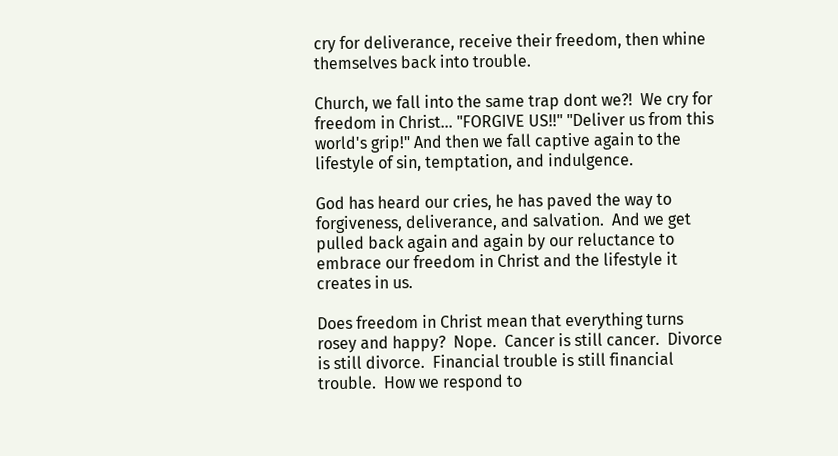cry for deliverance, receive their freedom, then whine themselves back into trouble.

Church, we fall into the same trap dont we?!  We cry for freedom in Christ... "FORGIVE US!!" "Deliver us from this world's grip!" And then we fall captive again to the lifestyle of sin, temptation, and indulgence.

God has heard our cries, he has paved the way to forgiveness, deliverance, and salvation.  And we get pulled back again and again by our reluctance to embrace our freedom in Christ and the lifestyle it creates in us.

Does freedom in Christ mean that everything turns rosey and happy?  Nope.  Cancer is still cancer.  Divorce is still divorce.  Financial trouble is still financial trouble.  How we respond to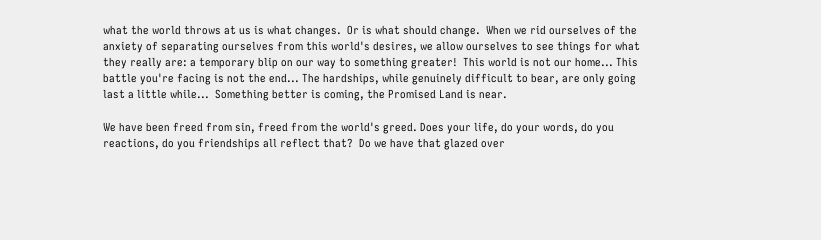what the world throws at us is what changes.  Or is what should change.  When we rid ourselves of the anxiety of separating ourselves from this world's desires, we allow ourselves to see things for what they really are: a temporary blip on our way to something greater!  This world is not our home... This battle you're facing is not the end... The hardships, while genuinely difficult to bear, are only going last a little while...  Something better is coming, the Promised Land is near.

We have been freed from sin, freed from the world's greed. Does your life, do your words, do you reactions, do you friendships all reflect that?  Do we have that glazed over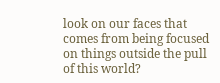look on our faces that comes from being focused on things outside the pull of this world?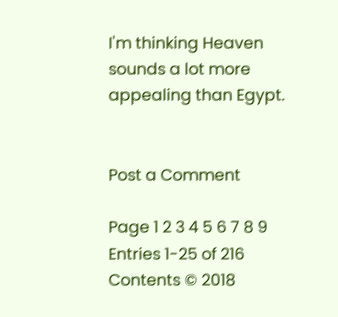I'm thinking Heaven sounds a lot more appealing than Egypt.


Post a Comment

Page 1 2 3 4 5 6 7 8 9   Entries 1-25 of 216
Contents © 2018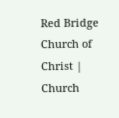Red Bridge Church of Christ | Church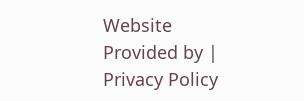Website Provided by | Privacy Policy